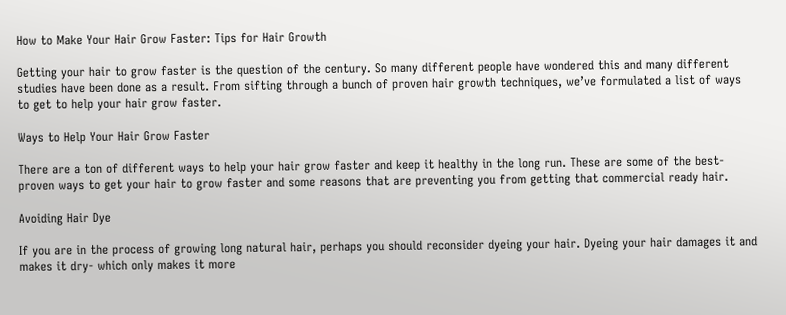How to Make Your Hair Grow Faster: Tips for Hair Growth

Getting your hair to grow faster is the question of the century. So many different people have wondered this and many different studies have been done as a result. From sifting through a bunch of proven hair growth techniques, we’ve formulated a list of ways to get to help your hair grow faster.

Ways to Help Your Hair Grow Faster

There are a ton of different ways to help your hair grow faster and keep it healthy in the long run. These are some of the best-proven ways to get your hair to grow faster and some reasons that are preventing you from getting that commercial ready hair.

Avoiding Hair Dye

If you are in the process of growing long natural hair, perhaps you should reconsider dyeing your hair. Dyeing your hair damages it and makes it dry- which only makes it more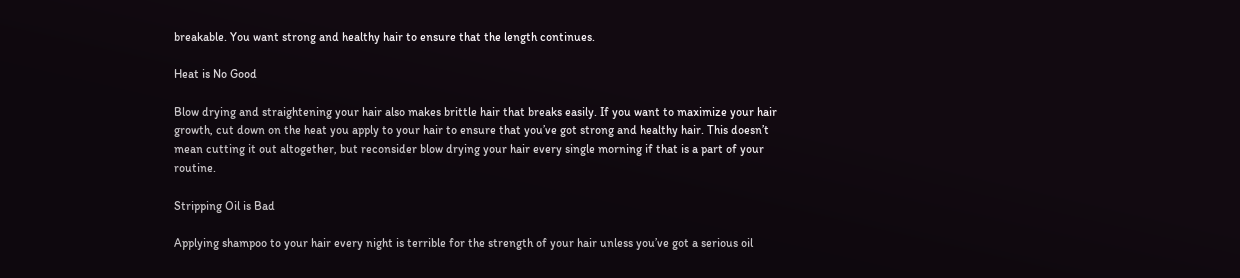breakable. You want strong and healthy hair to ensure that the length continues.

Heat is No Good

Blow drying and straightening your hair also makes brittle hair that breaks easily. If you want to maximize your hair growth, cut down on the heat you apply to your hair to ensure that you’ve got strong and healthy hair. This doesn’t mean cutting it out altogether, but reconsider blow drying your hair every single morning if that is a part of your routine.

Stripping Oil is Bad

Applying shampoo to your hair every night is terrible for the strength of your hair unless you’ve got a serious oil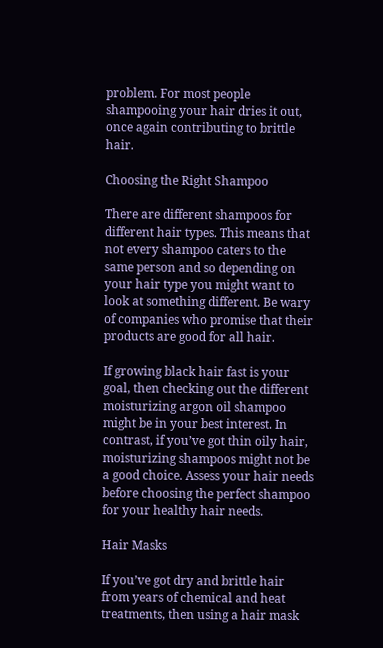problem. For most people shampooing your hair dries it out, once again contributing to brittle hair.

Choosing the Right Shampoo

There are different shampoos for different hair types. This means that not every shampoo caters to the same person and so depending on your hair type you might want to look at something different. Be wary of companies who promise that their products are good for all hair.

If growing black hair fast is your goal, then checking out the different moisturizing argon oil shampoo might be in your best interest. In contrast, if you’ve got thin oily hair, moisturizing shampoos might not be a good choice. Assess your hair needs before choosing the perfect shampoo for your healthy hair needs.

Hair Masks

If you’ve got dry and brittle hair from years of chemical and heat treatments, then using a hair mask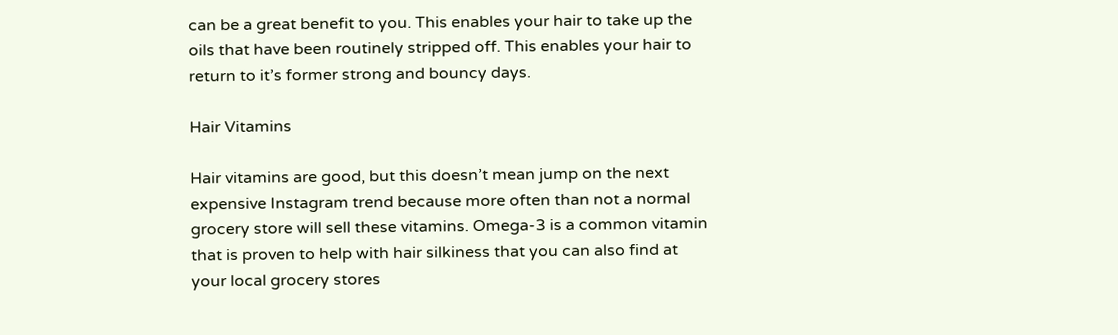can be a great benefit to you. This enables your hair to take up the oils that have been routinely stripped off. This enables your hair to return to it’s former strong and bouncy days.

Hair Vitamins

Hair vitamins are good, but this doesn’t mean jump on the next expensive Instagram trend because more often than not a normal grocery store will sell these vitamins. Omega-3 is a common vitamin that is proven to help with hair silkiness that you can also find at your local grocery stores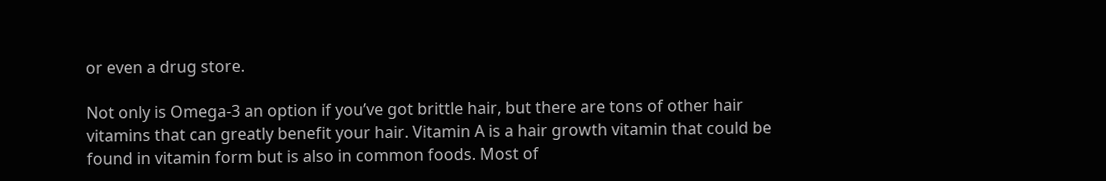or even a drug store.

Not only is Omega-3 an option if you’ve got brittle hair, but there are tons of other hair vitamins that can greatly benefit your hair. Vitamin A is a hair growth vitamin that could be found in vitamin form but is also in common foods. Most of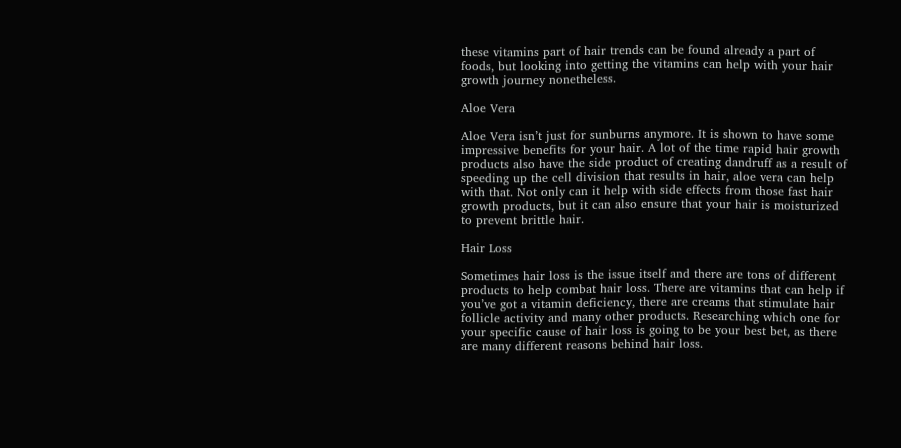these vitamins part of hair trends can be found already a part of foods, but looking into getting the vitamins can help with your hair growth journey nonetheless.

Aloe Vera

Aloe Vera isn’t just for sunburns anymore. It is shown to have some impressive benefits for your hair. A lot of the time rapid hair growth products also have the side product of creating dandruff as a result of speeding up the cell division that results in hair, aloe vera can help with that. Not only can it help with side effects from those fast hair growth products, but it can also ensure that your hair is moisturized to prevent brittle hair.

Hair Loss

Sometimes hair loss is the issue itself and there are tons of different products to help combat hair loss. There are vitamins that can help if you’ve got a vitamin deficiency, there are creams that stimulate hair follicle activity and many other products. Researching which one for your specific cause of hair loss is going to be your best bet, as there are many different reasons behind hair loss.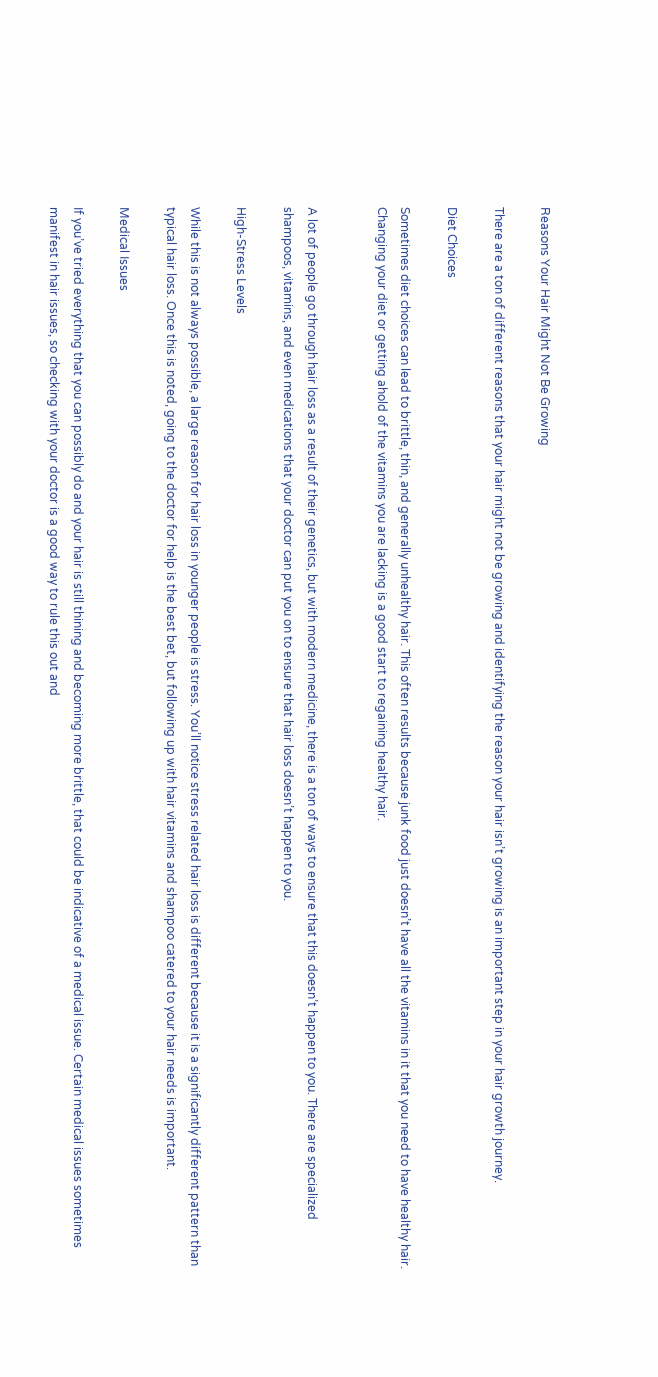Reasons Your Hair Might Not Be Growing

There are a ton of different reasons that your hair might not be growing and identifying the reason your hair isn’t growing is an important step in your hair growth journey.

Diet Choices

Sometimes diet choices can lead to brittle, thin, and generally unhealthy hair. This often results because junk food just doesn’t have all the vitamins in it that you need to have healthy hair. Changing your diet or getting ahold of the vitamins you are lacking is a good start to regaining healthy hair.


A lot of people go through hair loss as a result of their genetics, but with modern medicine, there is a ton of ways to ensure that this doesn’t happen to you. There are specialized shampoos, vitamins, and even medications that your doctor can put you on to ensure that hair loss doesn’t happen to you.

High-Stress Levels

While this is not always possible, a large reason for hair loss in younger people is stress. You’ll notice stress related hair loss is different because it is a significantly different pattern than typical hair loss. Once this is noted, going to the doctor for help is the best bet, but following up with hair vitamins and shampoo catered to your hair needs is important.

Medical Issues

If you’ve tried everything that you can possibly do and your hair is still thining and becoming more brittle, that could be indicative of a medical issue. Certain medical issues sometimes manifest in hair issues, so checking with your doctor is a good way to rule this out and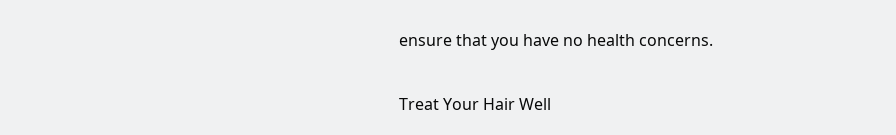ensure that you have no health concerns.

Treat Your Hair Well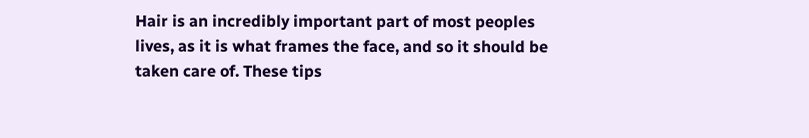Hair is an incredibly important part of most peoples lives, as it is what frames the face, and so it should be taken care of. These tips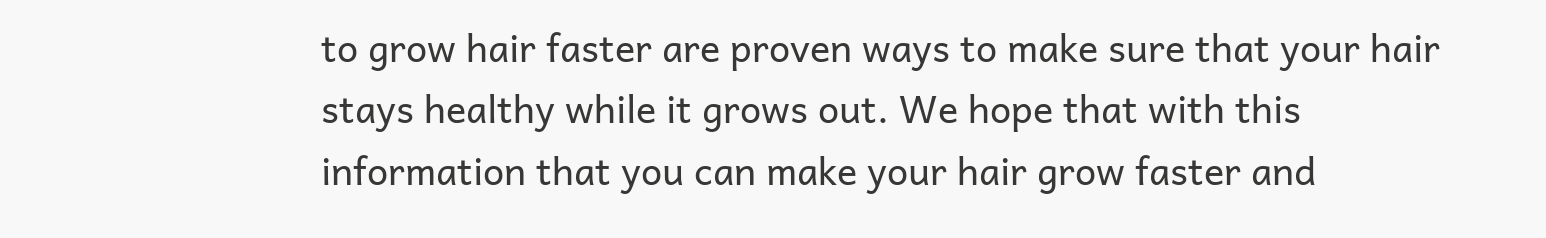to grow hair faster are proven ways to make sure that your hair stays healthy while it grows out. We hope that with this information that you can make your hair grow faster and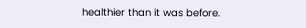healthier than it was before.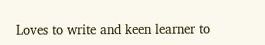Loves to write and keen learner to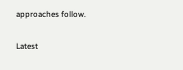approaches follow.

Latest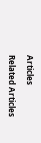Articles

Related Articles